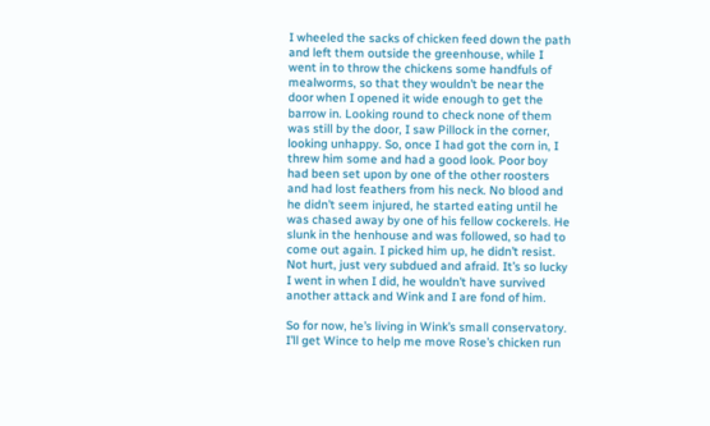I wheeled the sacks of chicken feed down the path and left them outside the greenhouse, while I went in to throw the chickens some handfuls of mealworms, so that they wouldn’t be near the door when I opened it wide enough to get the barrow in. Looking round to check none of them was still by the door, I saw Pillock in the corner, looking unhappy. So, once I had got the corn in, I threw him some and had a good look. Poor boy had been set upon by one of the other roosters and had lost feathers from his neck. No blood and he didn’t seem injured, he started eating until he was chased away by one of his fellow cockerels. He slunk in the henhouse and was followed, so had to come out again. I picked him up, he didn’t resist. Not hurt, just very subdued and afraid. It’s so lucky I went in when I did, he wouldn’t have survived another attack and Wink and I are fond of him.

So for now, he’s living in Wink’s small conservatory. I’ll get Wince to help me move Rose’s chicken run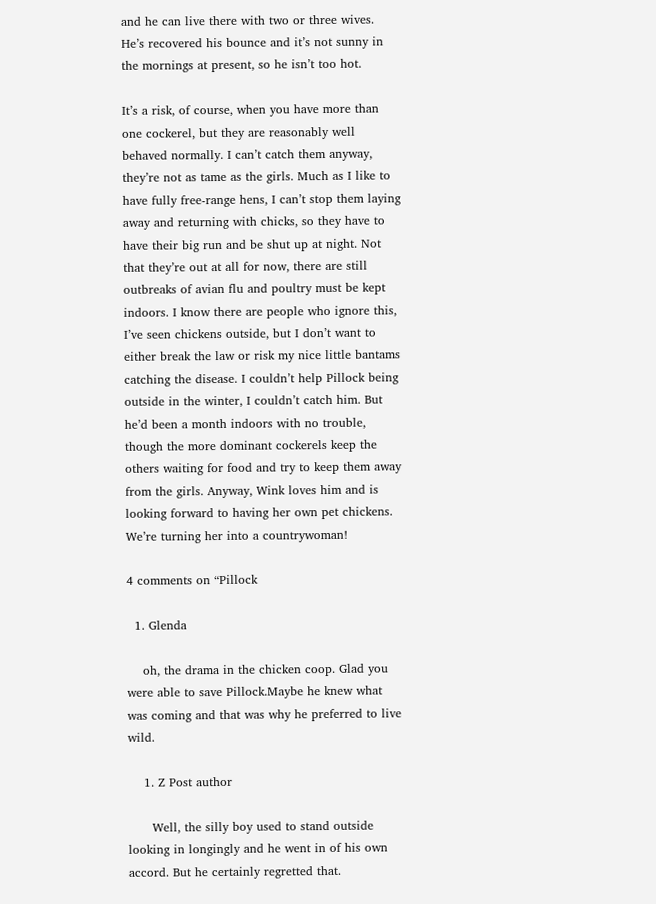and he can live there with two or three wives. He’s recovered his bounce and it’s not sunny in the mornings at present, so he isn’t too hot.

It’s a risk, of course, when you have more than one cockerel, but they are reasonably well behaved normally. I can’t catch them anyway, they’re not as tame as the girls. Much as I like to have fully free-range hens, I can’t stop them laying away and returning with chicks, so they have to have their big run and be shut up at night. Not that they’re out at all for now, there are still outbreaks of avian flu and poultry must be kept indoors. I know there are people who ignore this, I’ve seen chickens outside, but I don’t want to either break the law or risk my nice little bantams catching the disease. I couldn’t help Pillock being outside in the winter, I couldn’t catch him. But he’d been a month indoors with no trouble, though the more dominant cockerels keep the others waiting for food and try to keep them away from the girls. Anyway, Wink loves him and is looking forward to having her own pet chickens. We’re turning her into a countrywoman!

4 comments on “Pillock

  1. Glenda

    oh, the drama in the chicken coop. Glad you were able to save Pillock.Maybe he knew what was coming and that was why he preferred to live wild.

    1. Z Post author

      Well, the silly boy used to stand outside looking in longingly and he went in of his own accord. But he certainly regretted that.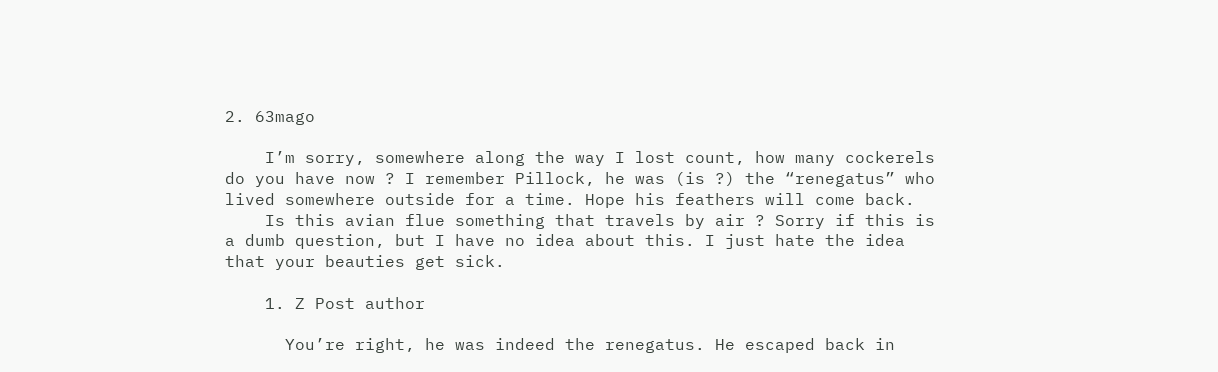2. 63mago

    I’m sorry, somewhere along the way I lost count, how many cockerels do you have now ? I remember Pillock, he was (is ?) the “renegatus” who lived somewhere outside for a time. Hope his feathers will come back.
    Is this avian flue something that travels by air ? Sorry if this is a dumb question, but I have no idea about this. I just hate the idea that your beauties get sick.

    1. Z Post author

      You’re right, he was indeed the renegatus. He escaped back in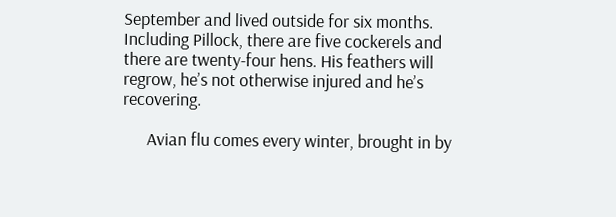September and lived outside for six months. Including Pillock, there are five cockerels and there are twenty-four hens. His feathers will regrow, he’s not otherwise injured and he’s recovering.

      Avian flu comes every winter, brought in by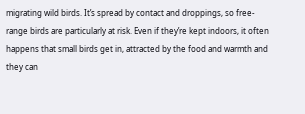migrating wild birds. It’s spread by contact and droppings, so free-range birds are particularly at risk. Even if they’re kept indoors, it often happens that small birds get in, attracted by the food and warmth and they can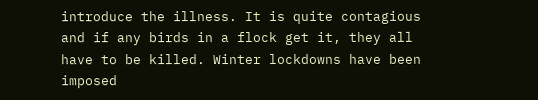introduce the illness. It is quite contagious and if any birds in a flock get it, they all have to be killed. Winter lockdowns have been imposed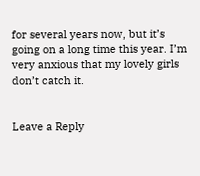for several years now, but it’s going on a long time this year. I’m very anxious that my lovely girls don’t catch it.


Leave a Reply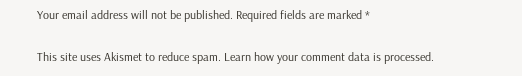Your email address will not be published. Required fields are marked *


This site uses Akismet to reduce spam. Learn how your comment data is processed.